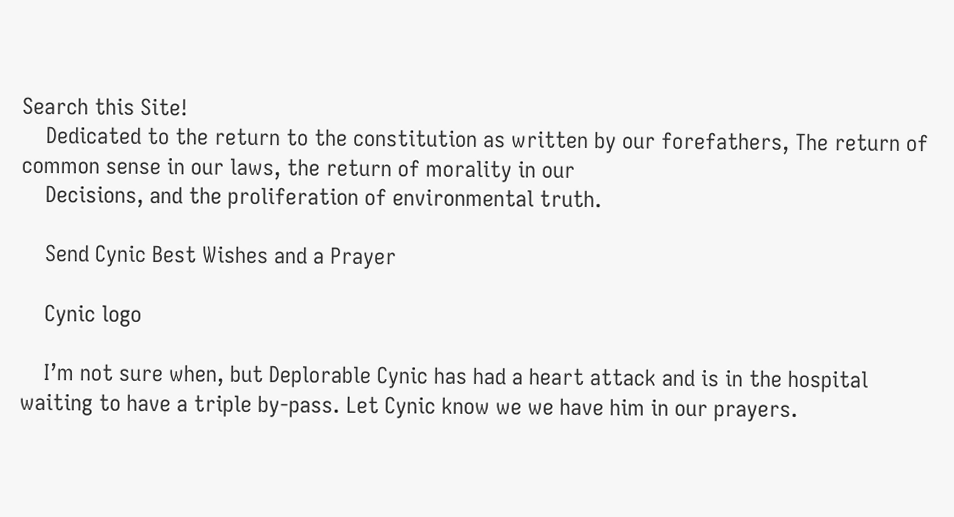Search this Site!
    Dedicated to the return to the constitution as written by our forefathers, The return of common sense in our laws, the return of morality in our
    Decisions, and the proliferation of environmental truth.

    Send Cynic Best Wishes and a Prayer

    Cynic logo

    I’m not sure when, but Deplorable Cynic has had a heart attack and is in the hospital waiting to have a triple by-pass. Let Cynic know we we have him in our prayers.